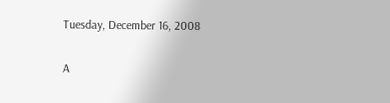Tuesday, December 16, 2008

A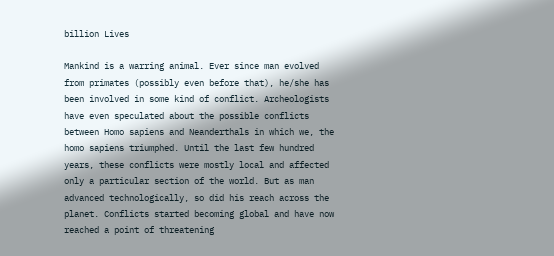billion Lives

Mankind is a warring animal. Ever since man evolved from primates (possibly even before that), he/she has been involved in some kind of conflict. Archeologists have even speculated about the possible conflicts between Homo sapiens and Neanderthals in which we, the homo sapiens triumphed. Until the last few hundred years, these conflicts were mostly local and affected only a particular section of the world. But as man advanced technologically, so did his reach across the planet. Conflicts started becoming global and have now reached a point of threatening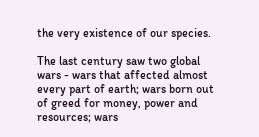the very existence of our species.

The last century saw two global wars - wars that affected almost every part of earth; wars born out of greed for money, power and resources; wars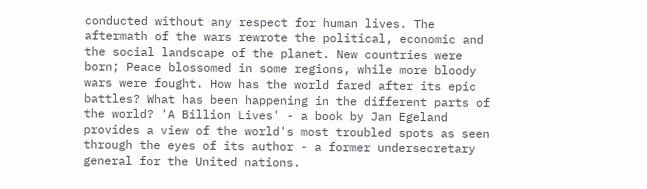conducted without any respect for human lives. The aftermath of the wars rewrote the political, economic and the social landscape of the planet. New countries were born; Peace blossomed in some regions, while more bloody wars were fought. How has the world fared after its epic battles? What has been happening in the different parts of the world? 'A Billion Lives' - a book by Jan Egeland provides a view of the world's most troubled spots as seen through the eyes of its author - a former undersecretary general for the United nations.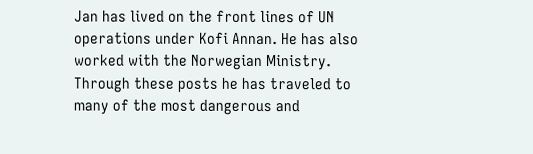Jan has lived on the front lines of UN operations under Kofi Annan. He has also worked with the Norwegian Ministry. Through these posts he has traveled to many of the most dangerous and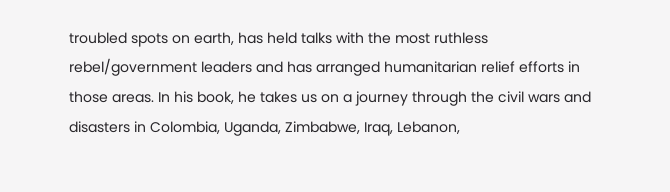troubled spots on earth, has held talks with the most ruthless rebel/government leaders and has arranged humanitarian relief efforts in those areas. In his book, he takes us on a journey through the civil wars and disasters in Colombia, Uganda, Zimbabwe, Iraq, Lebanon,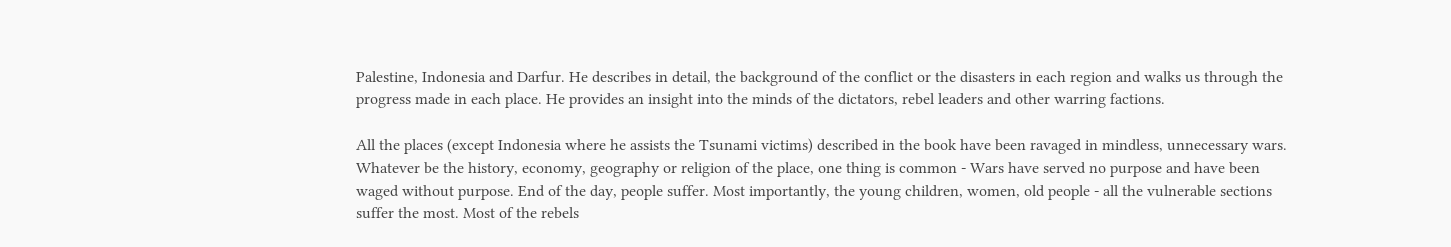Palestine, Indonesia and Darfur. He describes in detail, the background of the conflict or the disasters in each region and walks us through the progress made in each place. He provides an insight into the minds of the dictators, rebel leaders and other warring factions.

All the places (except Indonesia where he assists the Tsunami victims) described in the book have been ravaged in mindless, unnecessary wars. Whatever be the history, economy, geography or religion of the place, one thing is common - Wars have served no purpose and have been waged without purpose. End of the day, people suffer. Most importantly, the young children, women, old people - all the vulnerable sections suffer the most. Most of the rebels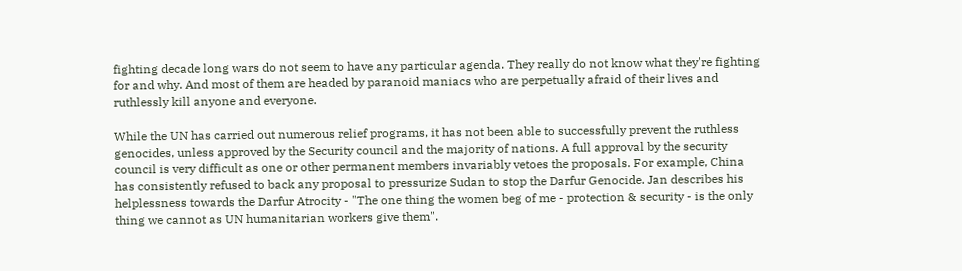fighting decade long wars do not seem to have any particular agenda. They really do not know what they're fighting for and why. And most of them are headed by paranoid maniacs who are perpetually afraid of their lives and ruthlessly kill anyone and everyone.

While the UN has carried out numerous relief programs, it has not been able to successfully prevent the ruthless genocides, unless approved by the Security council and the majority of nations. A full approval by the security council is very difficult as one or other permanent members invariably vetoes the proposals. For example, China has consistently refused to back any proposal to pressurize Sudan to stop the Darfur Genocide. Jan describes his helplessness towards the Darfur Atrocity - "The one thing the women beg of me - protection & security - is the only thing we cannot as UN humanitarian workers give them".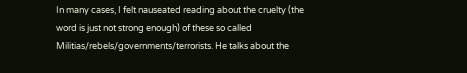In many cases, I felt nauseated reading about the cruelty (the word is just not strong enough) of these so called Militias/rebels/governments/terrorists. He talks about the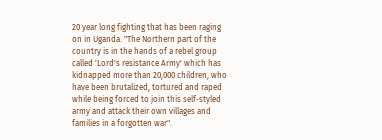20 year long fighting that has been raging on in Uganda. "The Northern part of the country is in the hands of a rebel group called 'Lord's resistance Army' which has kidnapped more than 20,000 children, who have been brutalized, tortured and raped while being forced to join this self-styled army and attack their own villages and families in a forgotten war".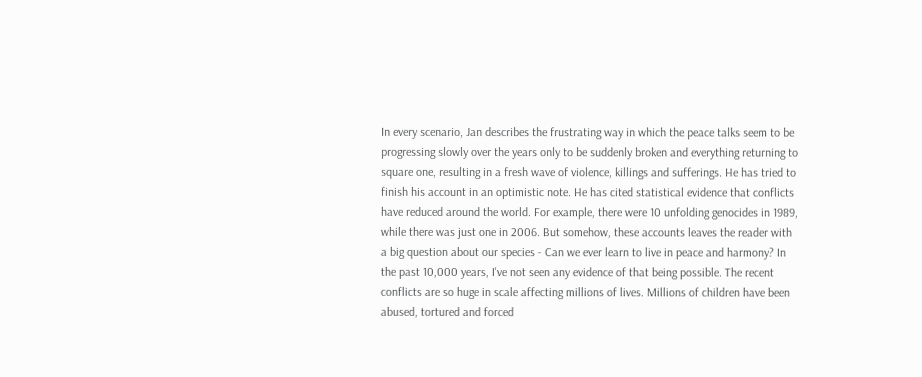In every scenario, Jan describes the frustrating way in which the peace talks seem to be progressing slowly over the years only to be suddenly broken and everything returning to square one, resulting in a fresh wave of violence, killings and sufferings. He has tried to finish his account in an optimistic note. He has cited statistical evidence that conflicts have reduced around the world. For example, there were 10 unfolding genocides in 1989, while there was just one in 2006. But somehow, these accounts leaves the reader with a big question about our species - Can we ever learn to live in peace and harmony? In the past 10,000 years, I've not seen any evidence of that being possible. The recent conflicts are so huge in scale affecting millions of lives. Millions of children have been abused, tortured and forced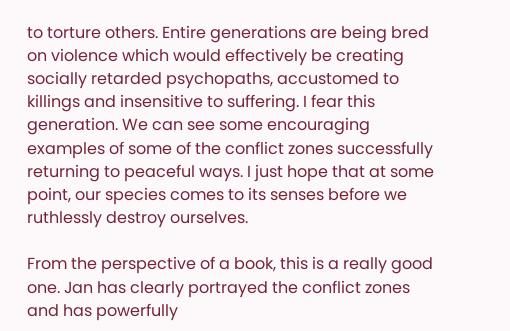to torture others. Entire generations are being bred on violence which would effectively be creating socially retarded psychopaths, accustomed to killings and insensitive to suffering. I fear this generation. We can see some encouraging examples of some of the conflict zones successfully returning to peaceful ways. I just hope that at some point, our species comes to its senses before we ruthlessly destroy ourselves.

From the perspective of a book, this is a really good one. Jan has clearly portrayed the conflict zones and has powerfully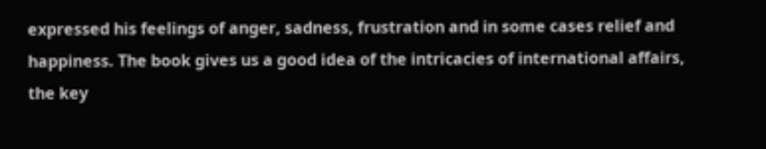expressed his feelings of anger, sadness, frustration and in some cases relief and happiness. The book gives us a good idea of the intricacies of international affairs, the key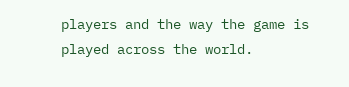players and the way the game is played across the world.